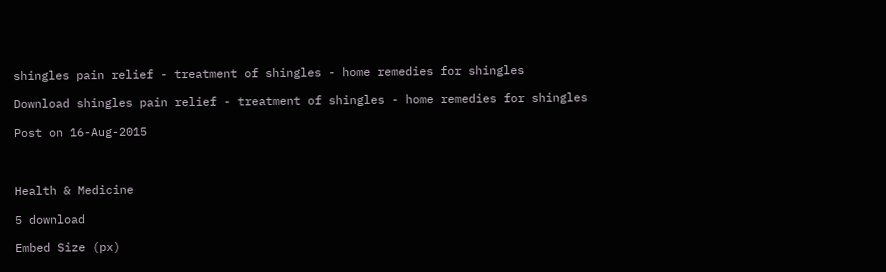shingles pain relief - treatment of shingles - home remedies for shingles

Download shingles pain relief - treatment of shingles - home remedies for shingles

Post on 16-Aug-2015



Health & Medicine

5 download

Embed Size (px)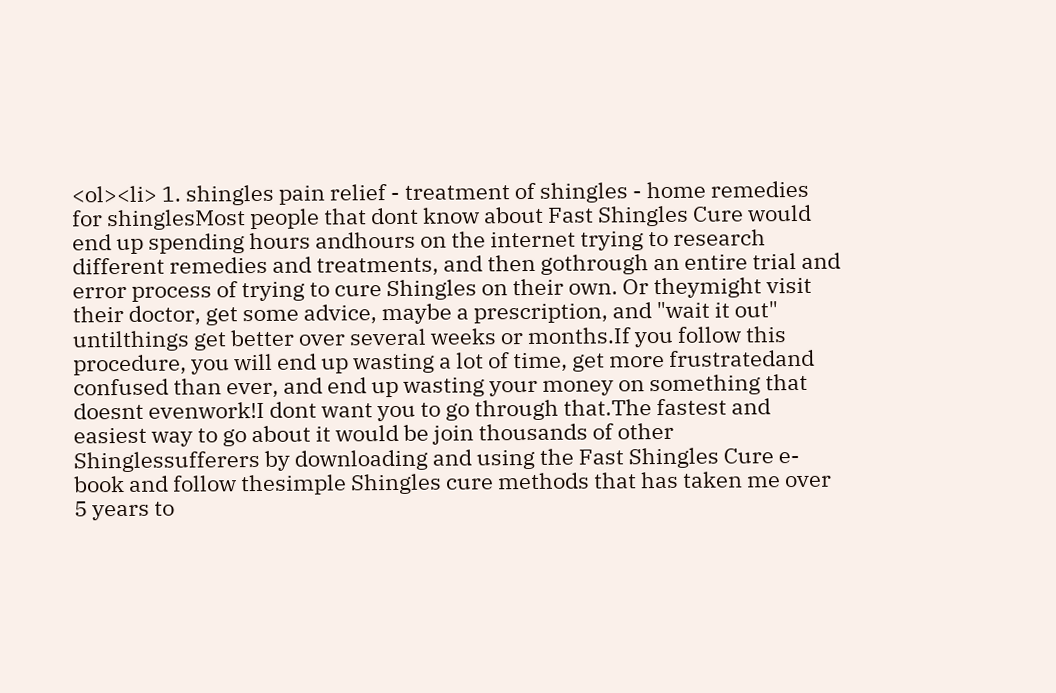<ol><li> 1. shingles pain relief - treatment of shingles - home remedies for shinglesMost people that dont know about Fast Shingles Cure would end up spending hours andhours on the internet trying to research different remedies and treatments, and then gothrough an entire trial and error process of trying to cure Shingles on their own. Or theymight visit their doctor, get some advice, maybe a prescription, and "wait it out" untilthings get better over several weeks or months.If you follow this procedure, you will end up wasting a lot of time, get more frustratedand confused than ever, and end up wasting your money on something that doesnt evenwork!I dont want you to go through that.The fastest and easiest way to go about it would be join thousands of other Shinglessufferers by downloading and using the Fast Shingles Cure e-book and follow thesimple Shingles cure methods that has taken me over 5 years to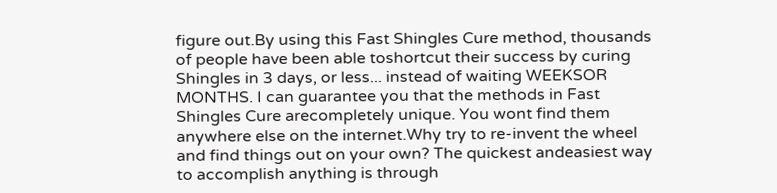figure out.By using this Fast Shingles Cure method, thousands of people have been able toshortcut their success by curing Shingles in 3 days, or less... instead of waiting WEEKSOR MONTHS. I can guarantee you that the methods in Fast Shingles Cure arecompletely unique. You wont find them anywhere else on the internet.Why try to re-invent the wheel and find things out on your own? The quickest andeasiest way to accomplish anything is through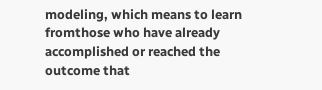modeling, which means to learn fromthose who have already accomplished or reached the outcome that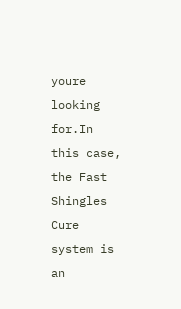youre looking for.In this case, the Fast Shingles Cure system is an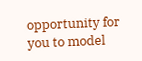opportunity for you to model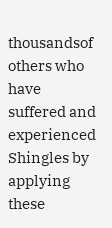thousandsof others who have suffered and experienced Shingles by applying these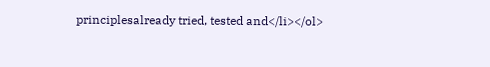principlesalready tried, tested and</li></ol>